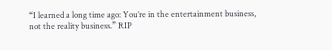“I learned a long time ago: You’re in the entertainment business, not the reality business.” RIP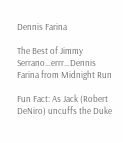Dennis Farina

The Best of Jimmy Serrano…errr…Dennis Farina from Midnight Run

Fun Fact: As Jack (Robert DeNiro) uncuffs the Duke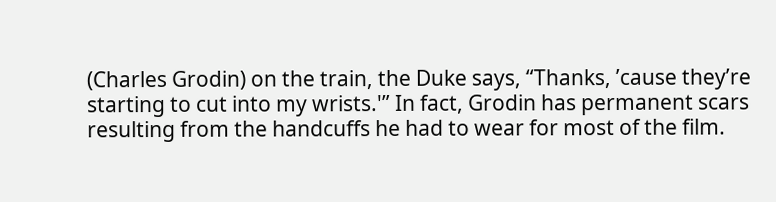(Charles Grodin) on the train, the Duke says, “Thanks, ’cause they’re starting to cut into my wrists.'” In fact, Grodin has permanent scars resulting from the handcuffs he had to wear for most of the film.